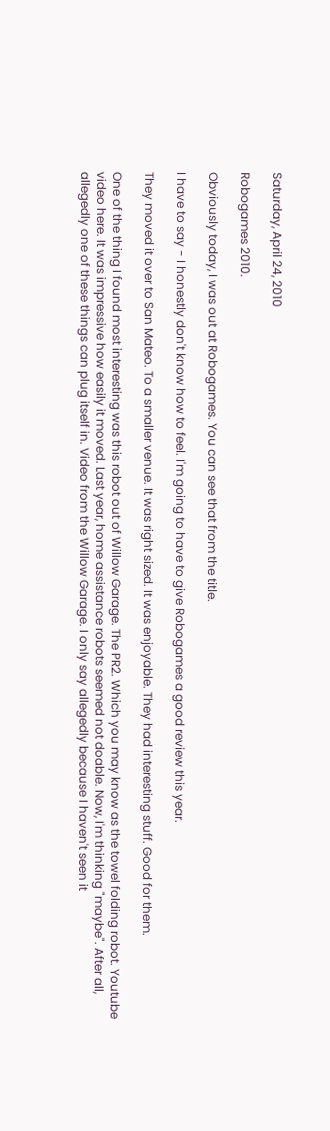Saturday, April 24, 2010

Robogames 2010.

Obviously today, I was out at Robogames. You can see that from the title.

I have to say - I honestly don't know how to feel. I'm going to have to give Robogames a good review this year.

They moved it over to San Mateo. To a smaller venue. It was right sized. It was enjoyable. They had interesting stuff. Good for them.

One of the thing I found most interesting was this robot out of Willow Garage. The PR2. Which you may know as the towel folding robot. Youtube video here. It was impressive how easily it moved. Last year, home assistance robots seemed not doable. Now, I'm thinking "maybe". After all, allegedly one of these things can plug itself in. Video from the Willow Garage. I only say allegedly because I haven't seen it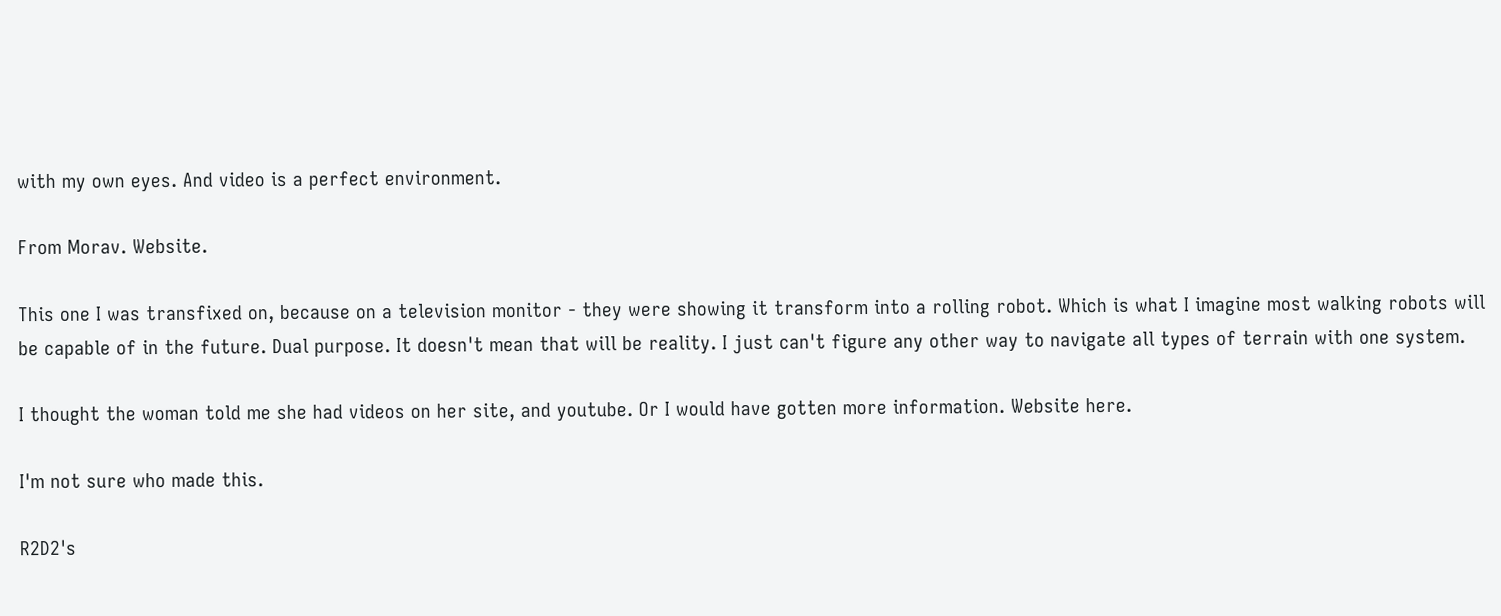with my own eyes. And video is a perfect environment.

From Morav. Website.

This one I was transfixed on, because on a television monitor - they were showing it transform into a rolling robot. Which is what I imagine most walking robots will be capable of in the future. Dual purpose. It doesn't mean that will be reality. I just can't figure any other way to navigate all types of terrain with one system.

I thought the woman told me she had videos on her site, and youtube. Or I would have gotten more information. Website here.

I'm not sure who made this.

R2D2's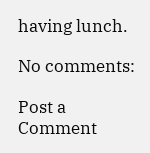having lunch.

No comments:

Post a Comment